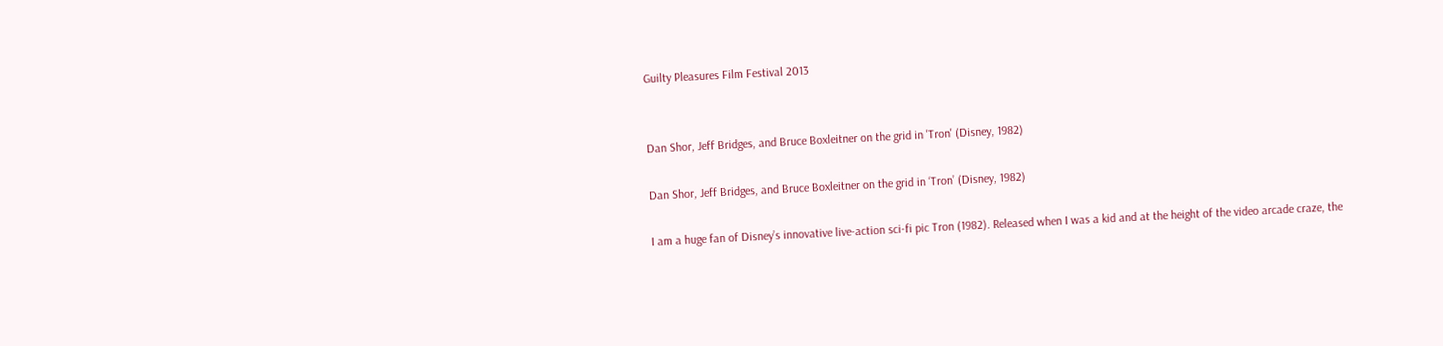Guilty Pleasures Film Festival 2013


Dan Shor, Jeff Bridges, and Bruce Boxleitner on the grid in 'Tron' (Disney, 1982)

Dan Shor, Jeff Bridges, and Bruce Boxleitner on the grid in ‘Tron’ (Disney, 1982)

I am a huge fan of Disney’s innovative live-action sci-fi pic Tron (1982). Released when I was a kid and at the height of the video arcade craze, the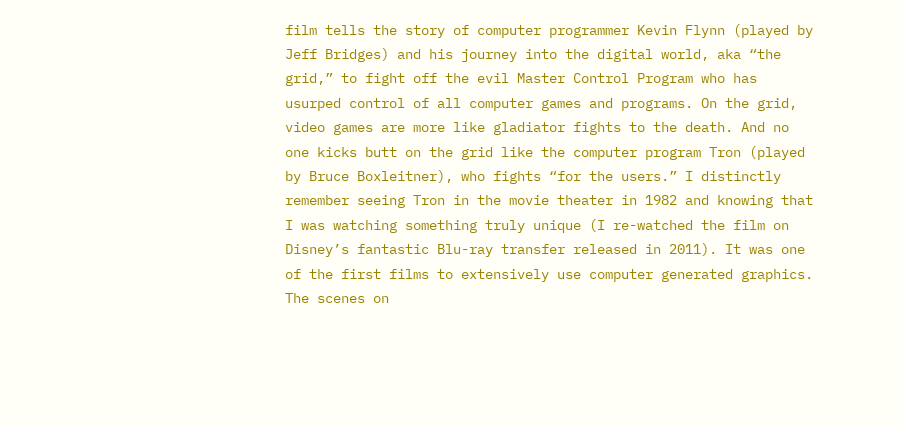film tells the story of computer programmer Kevin Flynn (played by Jeff Bridges) and his journey into the digital world, aka “the grid,” to fight off the evil Master Control Program who has usurped control of all computer games and programs. On the grid, video games are more like gladiator fights to the death. And no one kicks butt on the grid like the computer program Tron (played by Bruce Boxleitner), who fights “for the users.” I distinctly remember seeing Tron in the movie theater in 1982 and knowing that I was watching something truly unique (I re-watched the film on Disney’s fantastic Blu-ray transfer released in 2011). It was one of the first films to extensively use computer generated graphics. The scenes on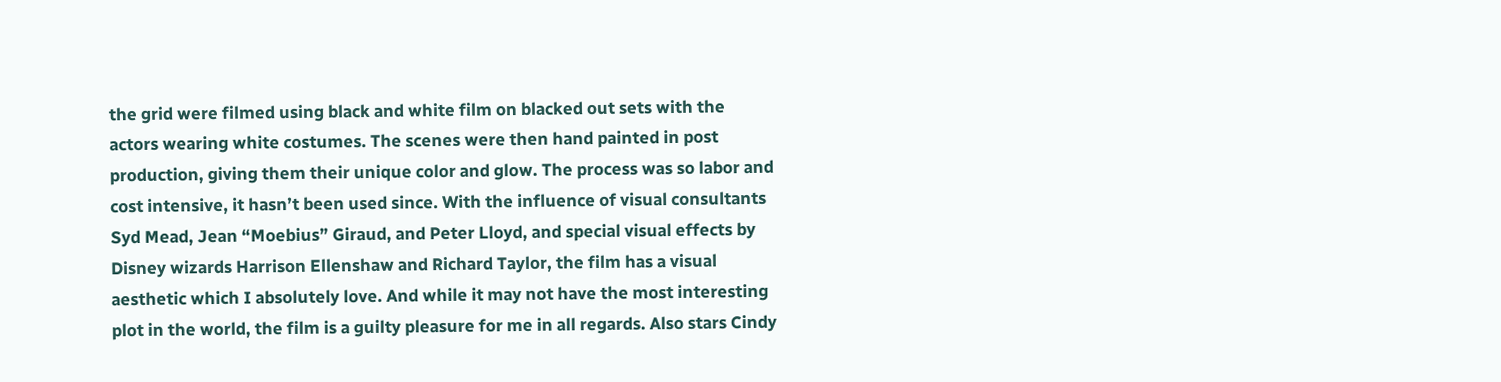the grid were filmed using black and white film on blacked out sets with the actors wearing white costumes. The scenes were then hand painted in post production, giving them their unique color and glow. The process was so labor and cost intensive, it hasn’t been used since. With the influence of visual consultants Syd Mead, Jean “Moebius” Giraud, and Peter Lloyd, and special visual effects by Disney wizards Harrison Ellenshaw and Richard Taylor, the film has a visual aesthetic which I absolutely love. And while it may not have the most interesting plot in the world, the film is a guilty pleasure for me in all regards. Also stars Cindy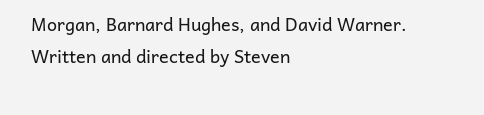Morgan, Barnard Hughes, and David Warner. Written and directed by Steven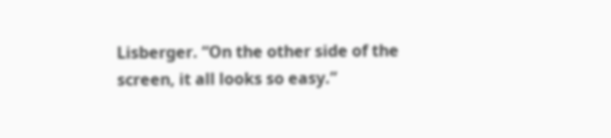Lisberger. “On the other side of the screen, it all looks so easy.”